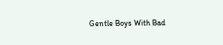Gentle Boys With Bad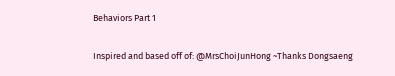Behaviors Part 1

Inspired and based off of: @MrsChoiJunHong ~Thanks Dongsaeng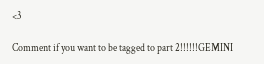<3

Comment if you want to be tagged to part 2!!!!!!GEMINI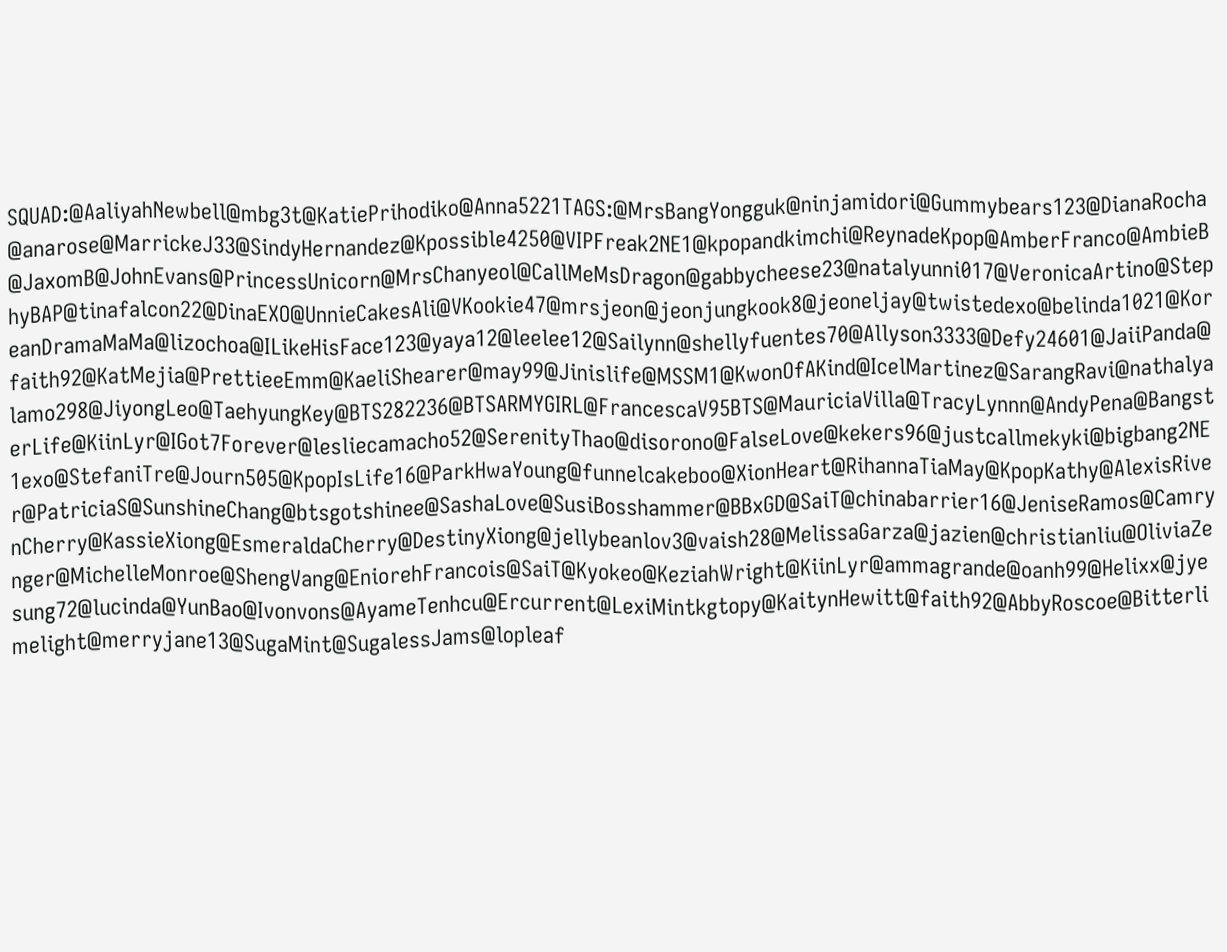SQUAD:@AaliyahNewbell@mbg3t@KatiePrihodiko@Anna5221TAGS:@MrsBangYongguk@ninjamidori@Gummybears123@DianaRocha@anarose@MarrickeJ33@SindyHernandez@Kpossible4250@VIPFreak2NE1@kpopandkimchi@ReynadeKpop@AmberFranco@AmbieB@JaxomB@JohnEvans@PrincessUnicorn@MrsChanyeol@CallMeMsDragon@gabbycheese23@natalyunni017@VeronicaArtino@StephyBAP@tinafalcon22@DinaEXO@UnnieCakesAli@VKookie47@mrsjeon@jeonjungkook8@jeoneljay@twistedexo@belinda1021@KoreanDramaMaMa@lizochoa@ILikeHisFace123@yaya12@leelee12@Sailynn@shellyfuentes70@Allyson3333@Defy24601@JaiiPanda@faith92@KatMejia@PrettieeEmm@KaeliShearer@may99@Jinislife@MSSM1@KwonOfAKind@IcelMartinez@SarangRavi@nathalyalamo298@JiyongLeo@TaehyungKey@BTS282236@BTSARMYGIRL@FrancescaV95BTS@MauriciaVilla@TracyLynnn@AndyPena@BangsterLife@KiinLyr@IGot7Forever@lesliecamacho52@SerenityThao@disorono@FalseLove@kekers96@justcallmekyki@bigbang2NE1exo@StefaniTre@Journ505@KpopIsLife16@ParkHwaYoung@funnelcakeboo@XionHeart@RihannaTiaMay@KpopKathy@AlexisRiver@PatriciaS@SunshineChang@btsgotshinee@SashaLove@SusiBosshammer@BBxGD@SaiT@chinabarrier16@JeniseRamos@CamrynCherry@KassieXiong@EsmeraldaCherry@DestinyXiong@jellybeanlov3@vaish28@MelissaGarza@jazien@christianliu@OliviaZenger@MichelleMonroe@ShengVang@EniorehFrancois@SaiT@Kyokeo@KeziahWright@KiinLyr@ammagrande@oanh99@Helixx@jyesung72@lucinda@YunBao@Ivonvons@AyameTenhcu@Ercurrent@LexiMintkgtopy@KaitynHewitt@faith92@AbbyRoscoe@Bitterlimelight@merryjane13@SugaMint@SugalessJams@lopleaf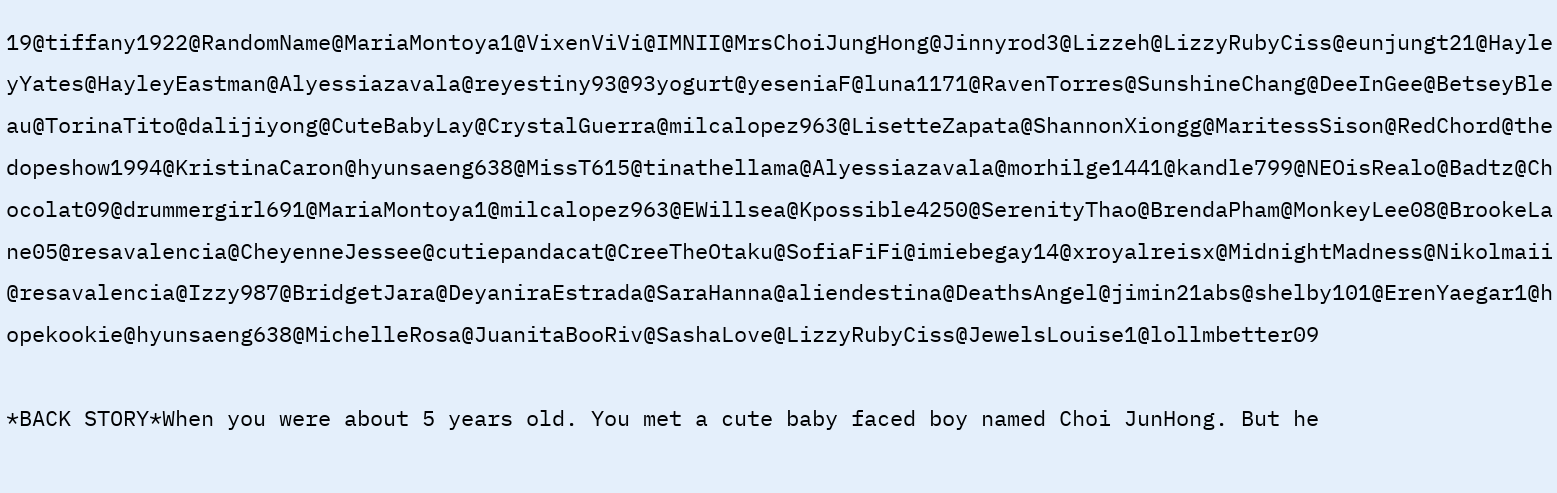19@tiffany1922@RandomName@MariaMontoya1@VixenViVi@IMNII@MrsChoiJungHong@Jinnyrod3@Lizzeh@LizzyRubyCiss@eunjungt21@HayleyYates@HayleyEastman@Alyessiazavala@reyestiny93@93yogurt@yeseniaF@luna1171@RavenTorres@SunshineChang@DeeInGee@BetseyBleau@TorinaTito@dalijiyong@CuteBabyLay@CrystalGuerra@milcalopez963@LisetteZapata@ShannonXiongg@MaritessSison@RedChord@thedopeshow1994@KristinaCaron@hyunsaeng638@MissT615@tinathellama@Alyessiazavala@morhilge1441@kandle799@NEOisRealo@Badtz@Chocolat09@drummergirl691@MariaMontoya1@milcalopez963@EWillsea@Kpossible4250@SerenityThao@BrendaPham@MonkeyLee08@BrookeLane05@resavalencia@CheyenneJessee@cutiepandacat@CreeTheOtaku@SofiaFiFi@imiebegay14@xroyalreisx@MidnightMadness@Nikolmaii@resavalencia@Izzy987@BridgetJara@DeyaniraEstrada@SaraHanna@aliendestina@DeathsAngel@jimin21abs@shelby101@ErenYaegar1@hopekookie@hyunsaeng638@MichelleRosa@JuanitaBooRiv@SashaLove@LizzyRubyCiss@JewelsLouise1@lollmbetter09

*BACK STORY*When you were about 5 years old. You met a cute baby faced boy named Choi JunHong. But he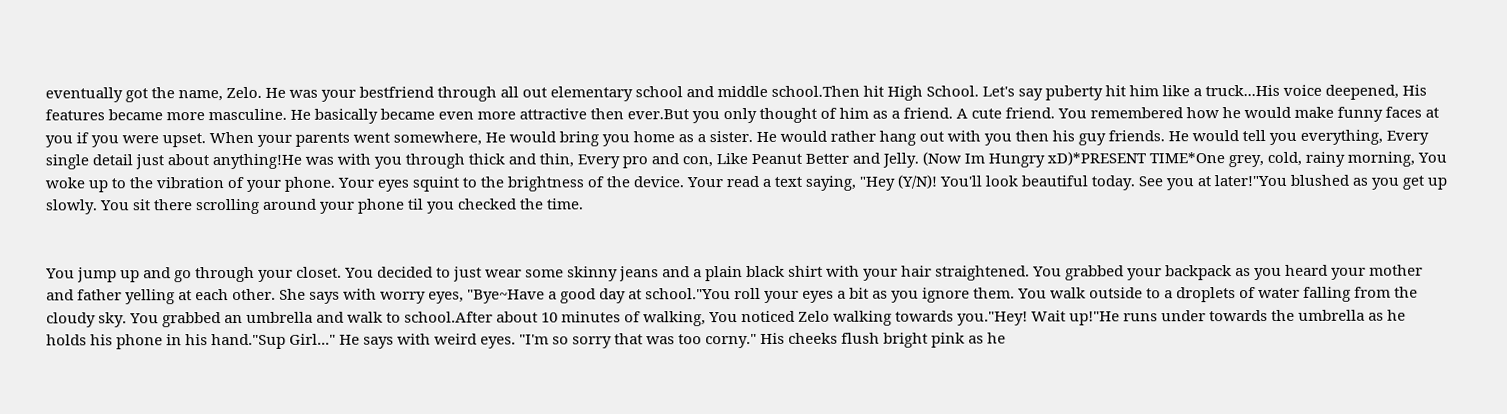eventually got the name, Zelo. He was your bestfriend through all out elementary school and middle school.Then hit High School. Let's say puberty hit him like a truck...His voice deepened, His features became more masculine. He basically became even more attractive then ever.But you only thought of him as a friend. A cute friend. You remembered how he would make funny faces at you if you were upset. When your parents went somewhere, He would bring you home as a sister. He would rather hang out with you then his guy friends. He would tell you everything, Every single detail just about anything!He was with you through thick and thin, Every pro and con, Like Peanut Better and Jelly. (Now Im Hungry xD)*PRESENT TIME*One grey, cold, rainy morning, You woke up to the vibration of your phone. Your eyes squint to the brightness of the device. Your read a text saying, "Hey (Y/N)! You'll look beautiful today. See you at later!"You blushed as you get up slowly. You sit there scrolling around your phone til you checked the time.


You jump up and go through your closet. You decided to just wear some skinny jeans and a plain black shirt with your hair straightened. You grabbed your backpack as you heard your mother and father yelling at each other. She says with worry eyes, "Bye~Have a good day at school."You roll your eyes a bit as you ignore them. You walk outside to a droplets of water falling from the cloudy sky. You grabbed an umbrella and walk to school.After about 10 minutes of walking, You noticed Zelo walking towards you."Hey! Wait up!"He runs under towards the umbrella as he holds his phone in his hand."Sup Girl..." He says with weird eyes. "I'm so sorry that was too corny." His cheeks flush bright pink as he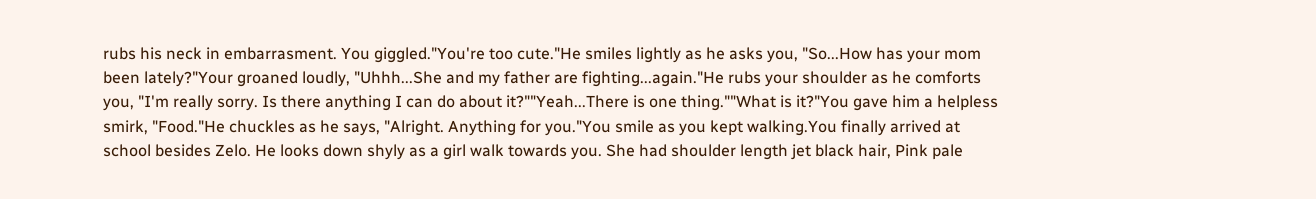rubs his neck in embarrasment. You giggled."You're too cute."He smiles lightly as he asks you, "So...How has your mom been lately?"Your groaned loudly, "Uhhh...She and my father are fighting...again."He rubs your shoulder as he comforts you, "I'm really sorry. Is there anything I can do about it?""Yeah...There is one thing.""What is it?"You gave him a helpless smirk, "Food."He chuckles as he says, "Alright. Anything for you."You smile as you kept walking.You finally arrived at school besides Zelo. He looks down shyly as a girl walk towards you. She had shoulder length jet black hair, Pink pale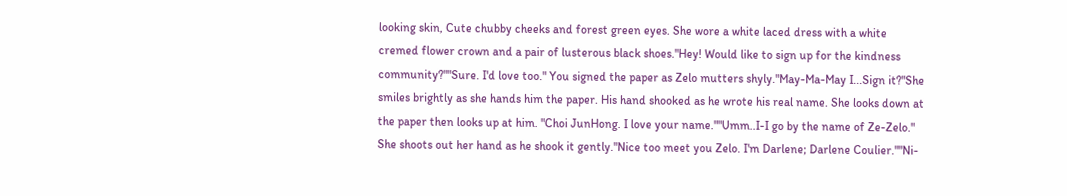looking skin, Cute chubby cheeks and forest green eyes. She wore a white laced dress with a white cremed flower crown and a pair of lusterous black shoes."Hey! Would like to sign up for the kindness community?""Sure. I'd love too." You signed the paper as Zelo mutters shyly."May-Ma-May I...Sign it?"She smiles brightly as she hands him the paper. His hand shooked as he wrote his real name. She looks down at the paper then looks up at him. "Choi JunHong. I love your name.""Umm..I-I go by the name of Ze-Zelo." She shoots out her hand as he shook it gently."Nice too meet you Zelo. I'm Darlene; Darlene Coulier.""Ni-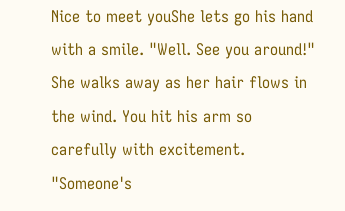Nice to meet youShe lets go his hand with a smile. "Well. See you around!" She walks away as her hair flows in the wind. You hit his arm so carefully with excitement. "Someone's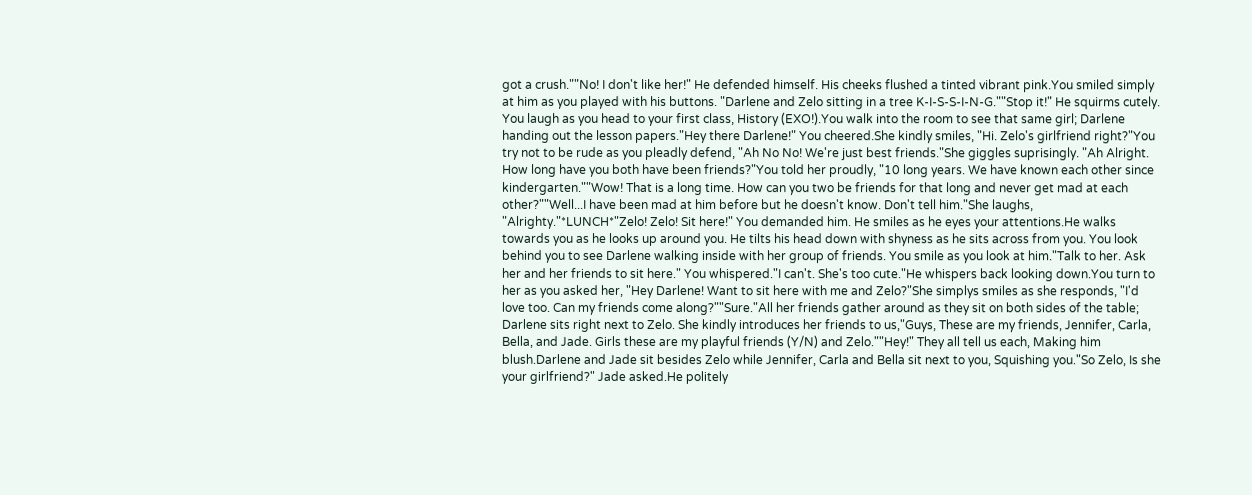got a crush.""No! I don't like her!" He defended himself. His cheeks flushed a tinted vibrant pink.You smiled simply at him as you played with his buttons. "Darlene and Zelo sitting in a tree K-I-S-S-I-N-G.""Stop it!" He squirms cutely. You laugh as you head to your first class, History (EXO!).You walk into the room to see that same girl; Darlene handing out the lesson papers."Hey there Darlene!" You cheered.She kindly smiles, "Hi. Zelo's girlfriend right?"You try not to be rude as you pleadly defend, "Ah No No! We're just best friends."She giggles suprisingly. "Ah Alright. How long have you both have been friends?"You told her proudly, "10 long years. We have known each other since kindergarten.""Wow! That is a long time. How can you two be friends for that long and never get mad at each other?""Well...I have been mad at him before but he doesn't know. Don't tell him."She laughs, "Alrighty."*LUNCH*"Zelo! Zelo! Sit here!" You demanded him. He smiles as he eyes your attentions.He walks towards you as he looks up around you. He tilts his head down with shyness as he sits across from you. You look behind you to see Darlene walking inside with her group of friends. You smile as you look at him."Talk to her. Ask her and her friends to sit here." You whispered."I can't. She's too cute."He whispers back looking down.You turn to her as you asked her, "Hey Darlene! Want to sit here with me and Zelo?"She simplys smiles as she responds, "I'd love too. Can my friends come along?""Sure."All her friends gather around as they sit on both sides of the table; Darlene sits right next to Zelo. She kindly introduces her friends to us,"Guys, These are my friends, Jennifer, Carla, Bella, and Jade. Girls these are my playful friends (Y/N) and Zelo.""Hey!" They all tell us each, Making him blush.Darlene and Jade sit besides Zelo while Jennifer, Carla and Bella sit next to you, Squishing you."So Zelo, Is she your girlfriend?" Jade asked.He politely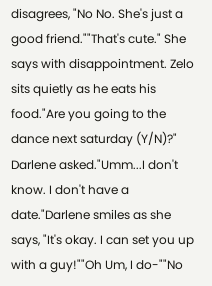disagrees, "No No. She's just a good friend.""That's cute." She says with disappointment. Zelo sits quietly as he eats his food."Are you going to the dance next saturday (Y/N)?" Darlene asked."Umm...I don't know. I don't have a date."Darlene smiles as she says, "It's okay. I can set you up with a guy!""Oh Um, I do-""No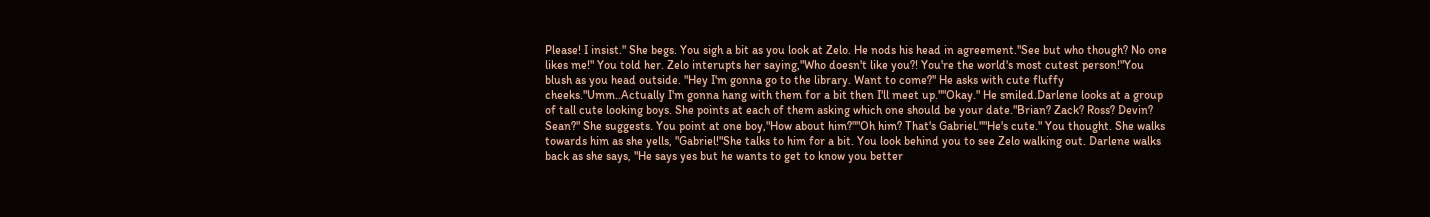Please! I insist." She begs. You sigh a bit as you look at Zelo. He nods his head in agreement."See but who though? No one likes me!" You told her. Zelo interupts her saying,"Who doesn't like you?! You're the world's most cutest person!"You blush as you head outside. "Hey I'm gonna go to the library. Want to come?" He asks with cute fluffy cheeks."Umm..Actually I'm gonna hang with them for a bit then I'll meet up.""Okay." He smiled.Darlene looks at a group of tall cute looking boys. She points at each of them asking which one should be your date."Brian? Zack? Ross? Devin? Sean?" She suggests. You point at one boy,"How about him?""Oh him? That's Gabriel.""He's cute." You thought. She walks towards him as she yells, "Gabriel!"She talks to him for a bit. You look behind you to see Zelo walking out. Darlene walks back as she says, "He says yes but he wants to get to know you better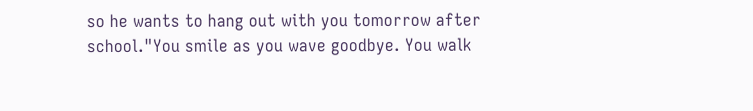so he wants to hang out with you tomorrow after school."You smile as you wave goodbye. You walk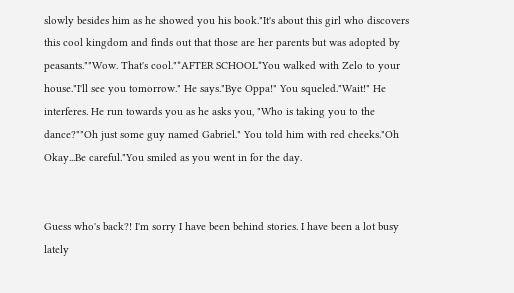slowly besides him as he showed you his book."It's about this girl who discovers this cool kingdom and finds out that those are her parents but was adopted by peasants.""Wow. That's cool."*AFTER SCHOOL*You walked with Zelo to your house."I'll see you tomorrow." He says."Bye Oppa!" You squeled."Wait!" He interferes. He run towards you as he asks you, "Who is taking you to the dance?""Oh just some guy named Gabriel." You told him with red cheeks."Oh Okay...Be careful."You smiled as you went in for the day.


Guess who's back?! I'm sorry I have been behind stories. I have been a lot busy lately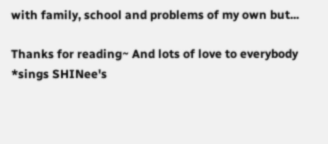with family, school and problems of my own but...

Thanks for reading~ And lots of love to everybody *sings SHINee's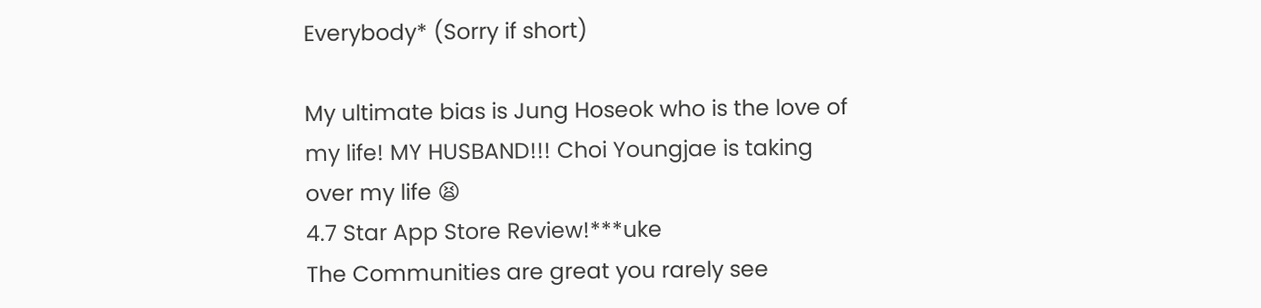Everybody* (Sorry if short)

My ultimate bias is Jung Hoseok who is the love of my life! MY HUSBAND!!! Choi Youngjae is taking over my life 😫
4.7 Star App Store Review!***uke
The Communities are great you rarely see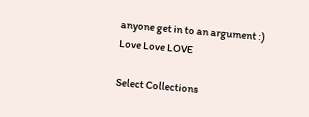anyone get in to an argument :)
Love Love LOVE

Select Collections